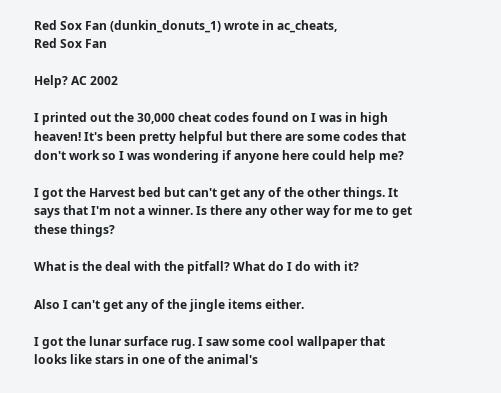Red Sox Fan (dunkin_donuts_1) wrote in ac_cheats,
Red Sox Fan

Help? AC 2002

I printed out the 30,000 cheat codes found on I was in high heaven! It's been pretty helpful but there are some codes that don't work so I was wondering if anyone here could help me?

I got the Harvest bed but can't get any of the other things. It says that I'm not a winner. Is there any other way for me to get these things?

What is the deal with the pitfall? What do I do with it?

Also I can't get any of the jingle items either.

I got the lunar surface rug. I saw some cool wallpaper that looks like stars in one of the animal's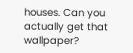houses. Can you actually get that wallpaper?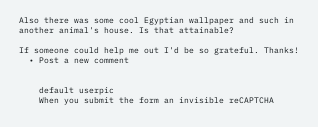Also there was some cool Egyptian wallpaper and such in another animal's house. Is that attainable?

If someone could help me out I'd be so grateful. Thanks!
  • Post a new comment


    default userpic
    When you submit the form an invisible reCAPTCHA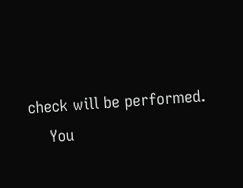check will be performed.
    You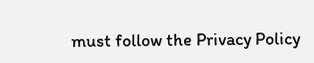must follow the Privacy Policy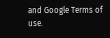and Google Terms of use.